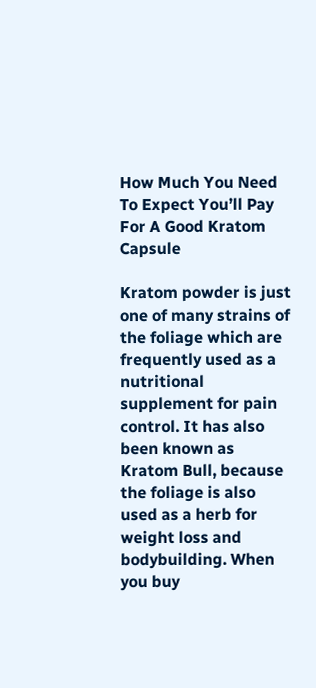How Much You Need To Expect You’ll Pay For A Good Kratom Capsule

Kratom powder is just one of many strains of the foliage which are frequently used as a nutritional supplement for pain control. It has also been known as Kratom Bull, because the foliage is also used as a herb for weight loss and bodybuilding. When you buy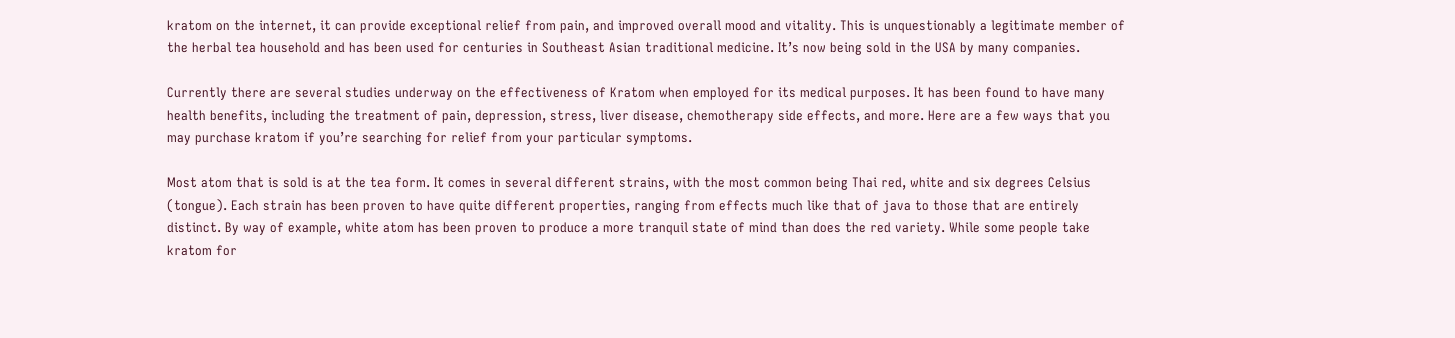kratom on the internet, it can provide exceptional relief from pain, and improved overall mood and vitality. This is unquestionably a legitimate member of the herbal tea household and has been used for centuries in Southeast Asian traditional medicine. It’s now being sold in the USA by many companies.

Currently there are several studies underway on the effectiveness of Kratom when employed for its medical purposes. It has been found to have many health benefits, including the treatment of pain, depression, stress, liver disease, chemotherapy side effects, and more. Here are a few ways that you may purchase kratom if you’re searching for relief from your particular symptoms.

Most atom that is sold is at the tea form. It comes in several different strains, with the most common being Thai red, white and six degrees Celsius (tongue). Each strain has been proven to have quite different properties, ranging from effects much like that of java to those that are entirely distinct. By way of example, white atom has been proven to produce a more tranquil state of mind than does the red variety. While some people take kratom for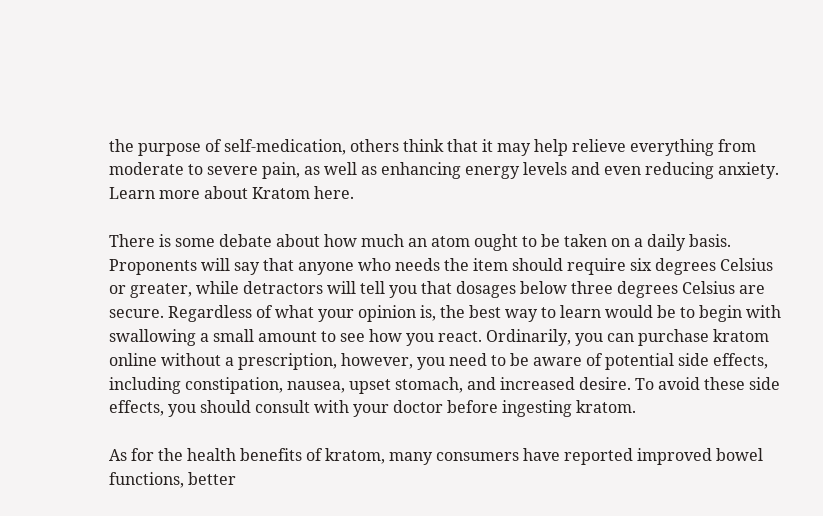the purpose of self-medication, others think that it may help relieve everything from moderate to severe pain, as well as enhancing energy levels and even reducing anxiety.
Learn more about Kratom here.

There is some debate about how much an atom ought to be taken on a daily basis. Proponents will say that anyone who needs the item should require six degrees Celsius or greater, while detractors will tell you that dosages below three degrees Celsius are secure. Regardless of what your opinion is, the best way to learn would be to begin with swallowing a small amount to see how you react. Ordinarily, you can purchase kratom online without a prescription, however, you need to be aware of potential side effects, including constipation, nausea, upset stomach, and increased desire. To avoid these side effects, you should consult with your doctor before ingesting kratom.

As for the health benefits of kratom, many consumers have reported improved bowel functions, better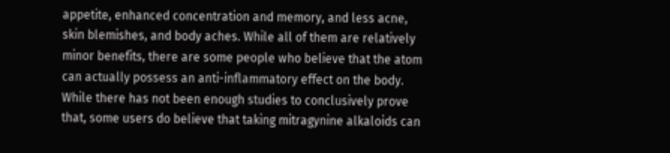appetite, enhanced concentration and memory, and less acne, skin blemishes, and body aches. While all of them are relatively minor benefits, there are some people who believe that the atom can actually possess an anti-inflammatory effect on the body. While there has not been enough studies to conclusively prove that, some users do believe that taking mitragynine alkaloids can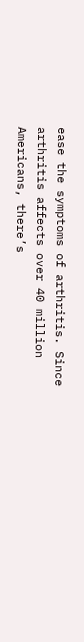ease the symptoms of arthritis. Since arthritis affects over 40 million Americans, there’s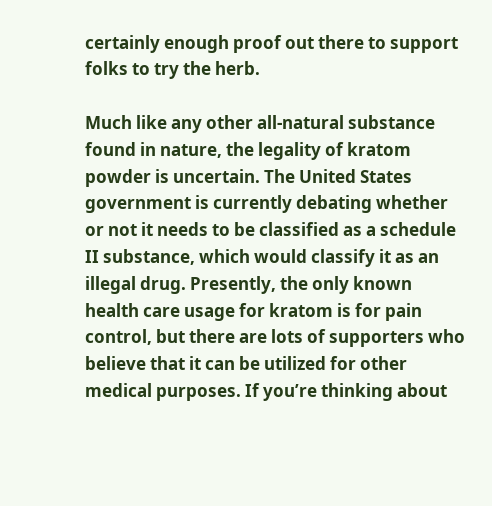certainly enough proof out there to support folks to try the herb.

Much like any other all-natural substance found in nature, the legality of kratom powder is uncertain. The United States government is currently debating whether or not it needs to be classified as a schedule II substance, which would classify it as an illegal drug. Presently, the only known health care usage for kratom is for pain control, but there are lots of supporters who believe that it can be utilized for other medical purposes. If you’re thinking about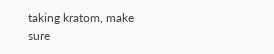taking kratom, make sure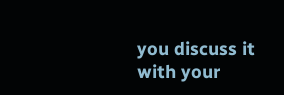you discuss it with your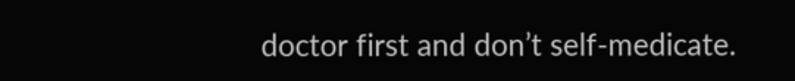doctor first and don’t self-medicate.